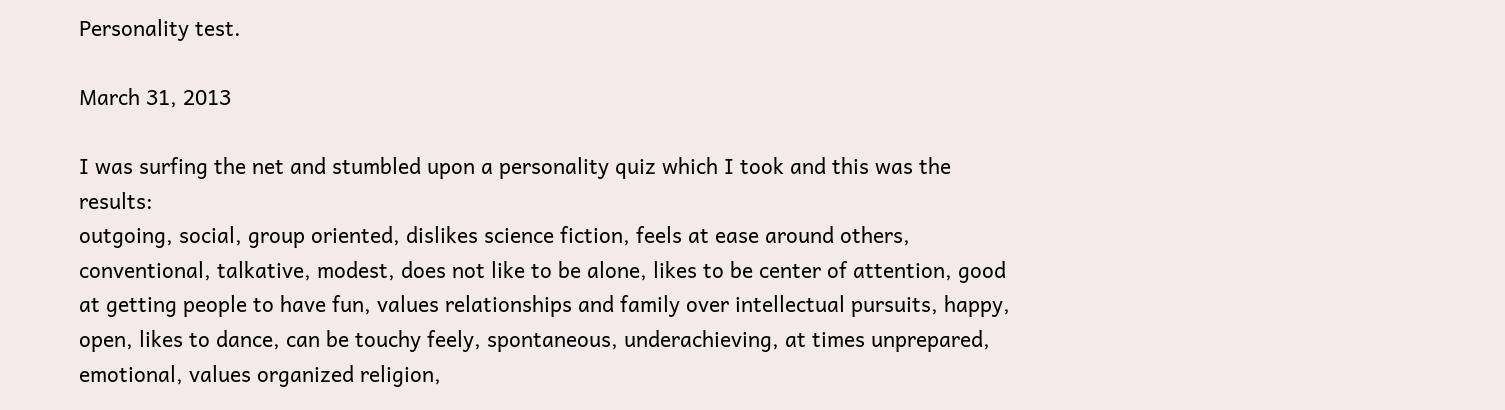Personality test.

March 31, 2013

I was surfing the net and stumbled upon a personality quiz which I took and this was the results:
outgoing, social, group oriented, dislikes science fiction, feels at ease around others, conventional, talkative, modest, does not like to be alone, likes to be center of attention, good at getting people to have fun, values relationships and family over intellectual pursuits, happy, open, likes to dance, can be touchy feely, spontaneous, underachieving, at times unprepared, emotional, values organized religion,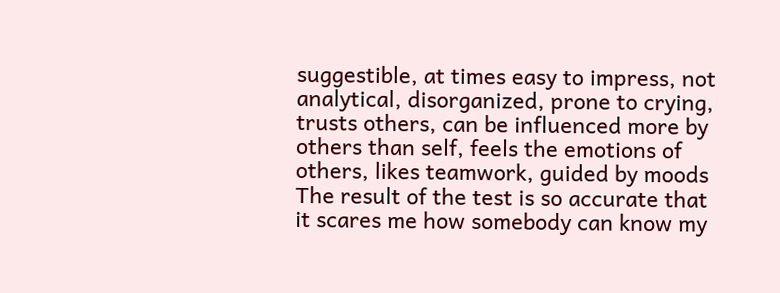suggestible, at times easy to impress, not analytical, disorganized, prone to crying, trusts others, can be influenced more by others than self, feels the emotions of others, likes teamwork, guided by moods
The result of the test is so accurate that it scares me how somebody can know my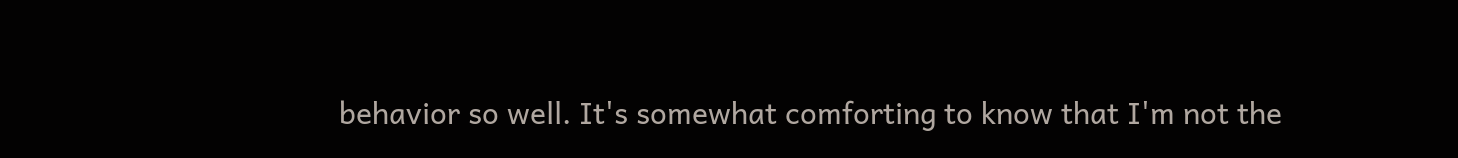behavior so well. It's somewhat comforting to know that I'm not the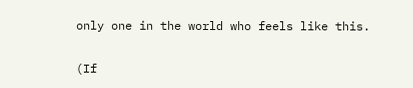only one in the world who feels like this.

(If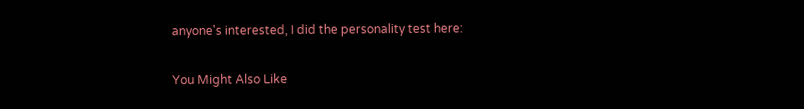anyone's interested, I did the personality test here:

You Might Also Like